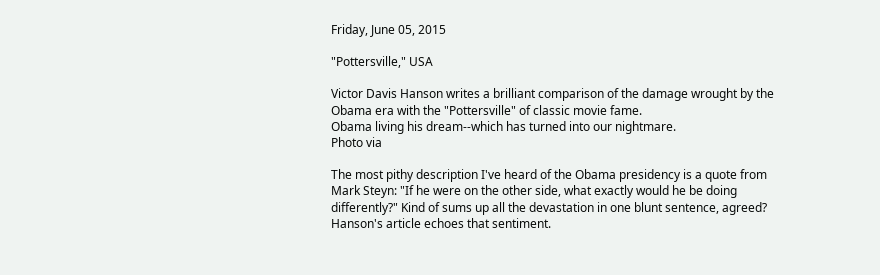Friday, June 05, 2015

"Pottersville," USA

Victor Davis Hanson writes a brilliant comparison of the damage wrought by the Obama era with the "Pottersville" of classic movie fame.
Obama living his dream--which has turned into our nightmare.
Photo via

The most pithy description I've heard of the Obama presidency is a quote from Mark Steyn: "If he were on the other side, what exactly would he be doing differently?" Kind of sums up all the devastation in one blunt sentence, agreed? Hanson's article echoes that sentiment.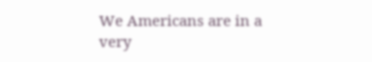We Americans are in a very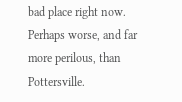bad place right now. Perhaps worse, and far more perilous, than Pottersville.